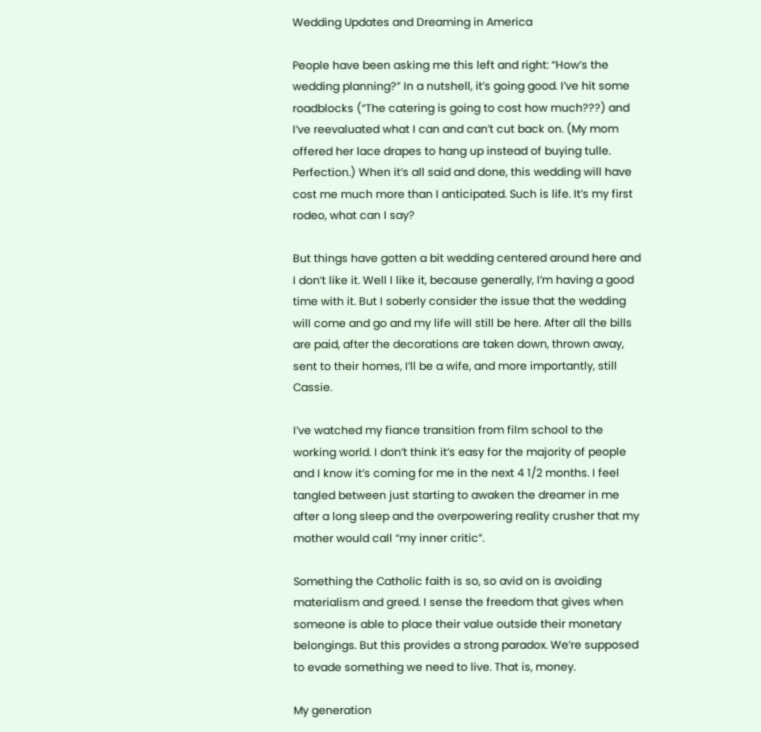Wedding Updates and Dreaming in America

People have been asking me this left and right: “How’s the wedding planning?” In a nutshell, it’s going good. I’ve hit some roadblocks (“The catering is going to cost how much???) and I’ve reevaluated what I can and can’t cut back on. (My mom offered her lace drapes to hang up instead of buying tulle. Perfection.) When it’s all said and done, this wedding will have cost me much more than I anticipated. Such is life. It’s my first rodeo, what can I say?

But things have gotten a bit wedding centered around here and I don’t like it. Well I like it, because generally, I’m having a good time with it. But I soberly consider the issue that the wedding will come and go and my life will still be here. After all the bills are paid, after the decorations are taken down, thrown away, sent to their homes, I’ll be a wife, and more importantly, still Cassie.

I’ve watched my fiance transition from film school to the working world. I don’t think it’s easy for the majority of people and I know it’s coming for me in the next 4 1/2 months. I feel tangled between just starting to awaken the dreamer in me after a long sleep and the overpowering reality crusher that my mother would call “my inner critic”.

Something the Catholic faith is so, so avid on is avoiding materialism and greed. I sense the freedom that gives when someone is able to place their value outside their monetary belongings. But this provides a strong paradox. We’re supposed to evade something we need to live. That is, money.

My generation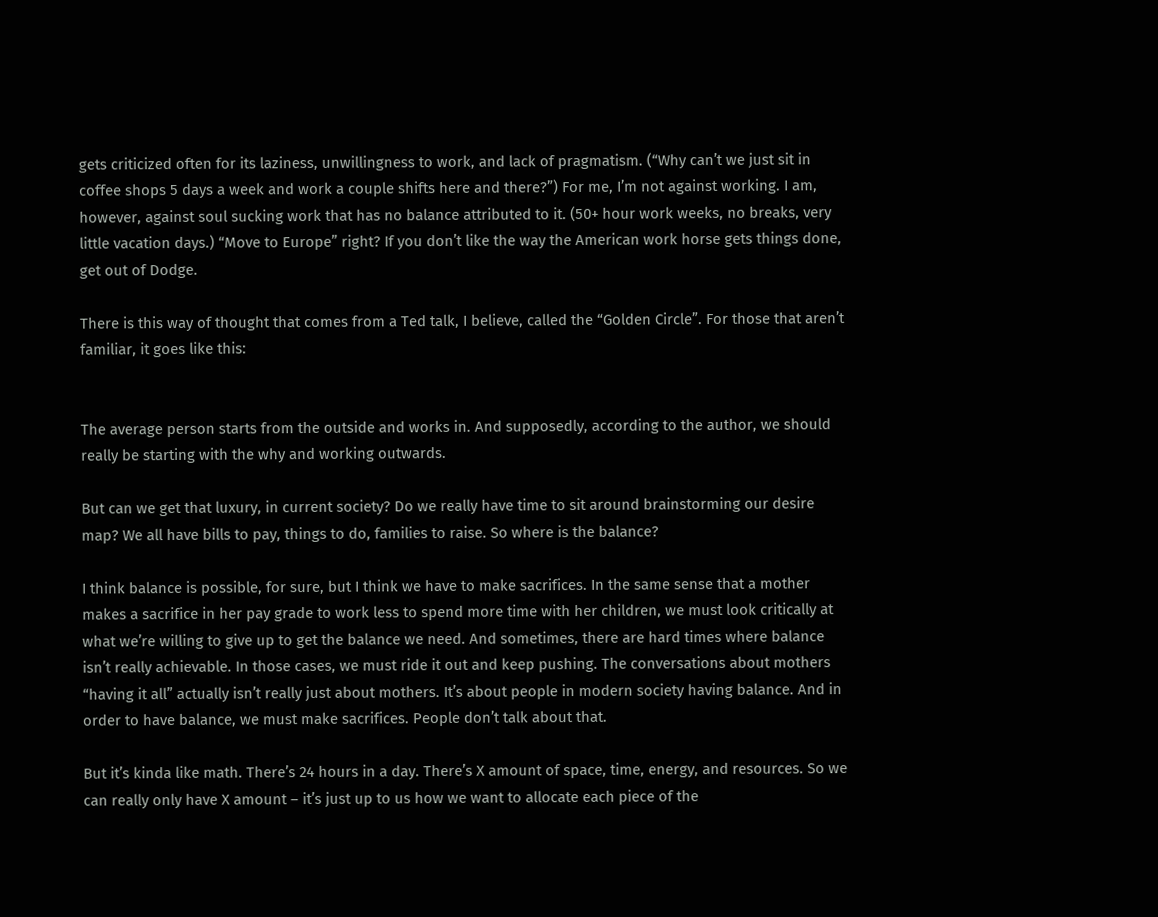gets criticized often for its laziness, unwillingness to work, and lack of pragmatism. (“Why can’t we just sit in coffee shops 5 days a week and work a couple shifts here and there?”) For me, I’m not against working. I am, however, against soul sucking work that has no balance attributed to it. (50+ hour work weeks, no breaks, very little vacation days.) “Move to Europe” right? If you don’t like the way the American work horse gets things done, get out of Dodge.

There is this way of thought that comes from a Ted talk, I believe, called the “Golden Circle”. For those that aren’t familiar, it goes like this:


The average person starts from the outside and works in. And supposedly, according to the author, we should really be starting with the why and working outwards.

But can we get that luxury, in current society? Do we really have time to sit around brainstorming our desire map? We all have bills to pay, things to do, families to raise. So where is the balance?

I think balance is possible, for sure, but I think we have to make sacrifices. In the same sense that a mother makes a sacrifice in her pay grade to work less to spend more time with her children, we must look critically at what we’re willing to give up to get the balance we need. And sometimes, there are hard times where balance isn’t really achievable. In those cases, we must ride it out and keep pushing. The conversations about mothers “having it all” actually isn’t really just about mothers. It’s about people in modern society having balance. And in order to have balance, we must make sacrifices. People don’t talk about that.

But it’s kinda like math. There’s 24 hours in a day. There’s X amount of space, time, energy, and resources. So we can really only have X amount – it’s just up to us how we want to allocate each piece of the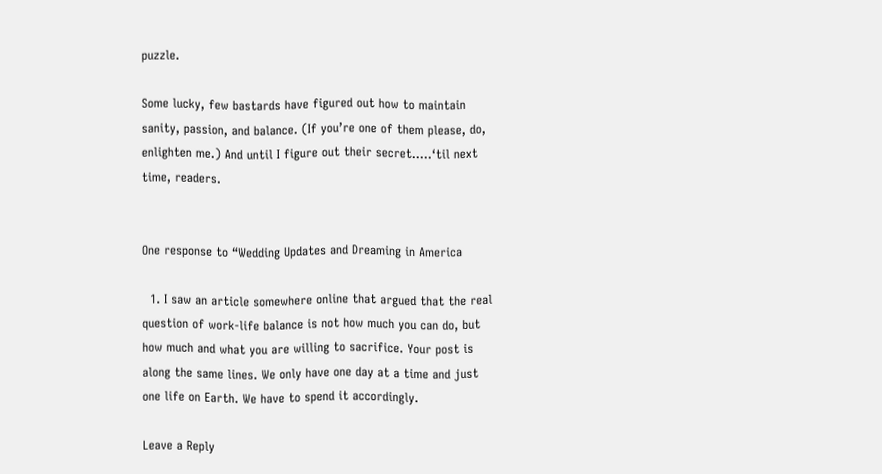puzzle.

Some lucky, few bastards have figured out how to maintain sanity, passion, and balance. (If you’re one of them please, do, enlighten me.) And until I figure out their secret…..‘til next time, readers.


One response to “Wedding Updates and Dreaming in America

  1. I saw an article somewhere online that argued that the real question of work-life balance is not how much you can do, but how much and what you are willing to sacrifice. Your post is along the same lines. We only have one day at a time and just one life on Earth. We have to spend it accordingly.

Leave a Reply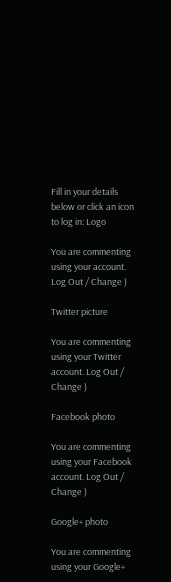Fill in your details below or click an icon to log in: Logo

You are commenting using your account. Log Out / Change )

Twitter picture

You are commenting using your Twitter account. Log Out / Change )

Facebook photo

You are commenting using your Facebook account. Log Out / Change )

Google+ photo

You are commenting using your Google+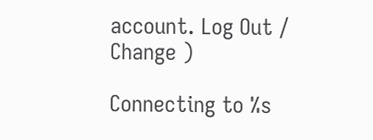account. Log Out / Change )

Connecting to %s